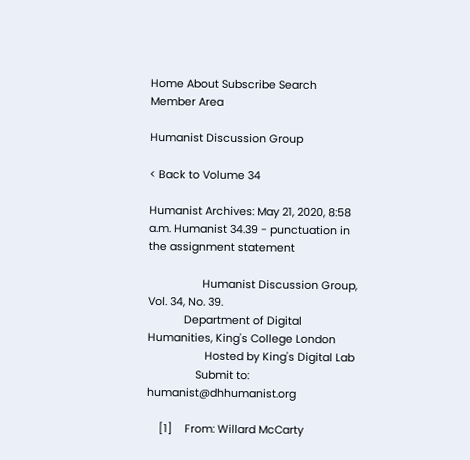Home About Subscribe Search Member Area

Humanist Discussion Group

< Back to Volume 34

Humanist Archives: May 21, 2020, 8:58 a.m. Humanist 34.39 - punctuation in the assignment statement

                  Humanist Discussion Group, Vol. 34, No. 39.
            Department of Digital Humanities, King's College London
                   Hosted by King's Digital Lab
                Submit to: humanist@dhhumanist.org

    [1]    From: Willard McCarty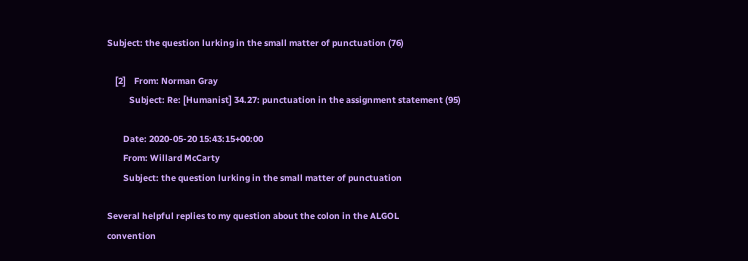Subject: the question lurking in the small matter of punctuation (76)

    [2]    From: Norman Gray
           Subject: Re: [Humanist] 34.27: punctuation in the assignment statement (95)

        Date: 2020-05-20 15:43:15+00:00
        From: Willard McCarty
        Subject: the question lurking in the small matter of punctuation

Several helpful replies to my question about the colon in the ALGOL
convention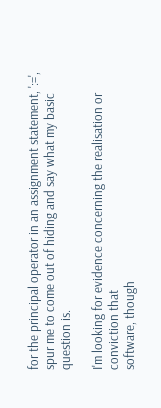for the principal operator in an assignment statement, ':=',
spur me to come out of hiding and say what my basic question is.

I'm looking for evidence concerning the realisation or conviction that
software, though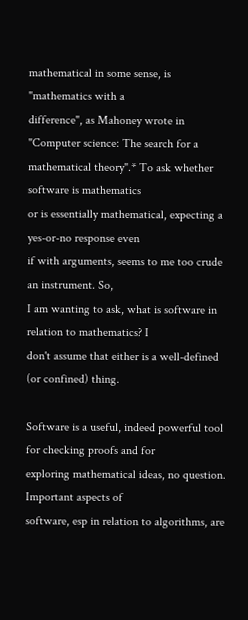mathematical in some sense, is "mathematics with a
difference", as Mahoney wrote in "Computer science: The search for a
mathematical theory".* To ask whether software is mathematics
or is essentially mathematical, expecting a yes-or-no response even
if with arguments, seems to me too crude an instrument. So,
I am wanting to ask, what is software in relation to mathematics? I
don't assume that either is a well-defined (or confined) thing.

Software is a useful, indeed powerful tool for checking proofs and for
exploring mathematical ideas, no question. Important aspects of
software, esp in relation to algorithms, are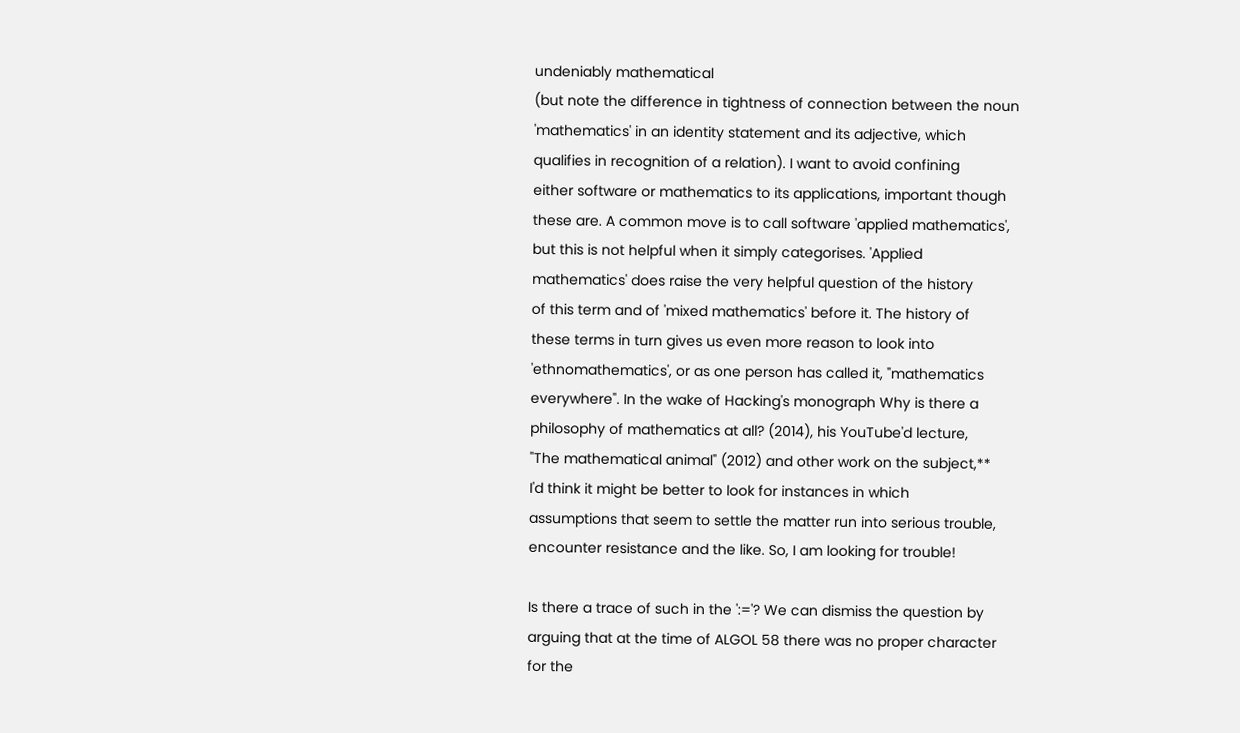undeniably mathematical
(but note the difference in tightness of connection between the noun
'mathematics' in an identity statement and its adjective, which
qualifies in recognition of a relation). I want to avoid confining
either software or mathematics to its applications, important though
these are. A common move is to call software 'applied mathematics',
but this is not helpful when it simply categorises. 'Applied
mathematics' does raise the very helpful question of the history
of this term and of 'mixed mathematics' before it. The history of
these terms in turn gives us even more reason to look into
'ethnomathematics', or as one person has called it, "mathematics
everywhere". In the wake of Hacking's monograph Why is there a
philosophy of mathematics at all? (2014), his YouTube'd lecture,
"The mathematical animal" (2012) and other work on the subject,**
I'd think it might be better to look for instances in which
assumptions that seem to settle the matter run into serious trouble,
encounter resistance and the like. So, I am looking for trouble!

Is there a trace of such in the ':='? We can dismiss the question by
arguing that at the time of ALGOL 58 there was no proper character
for the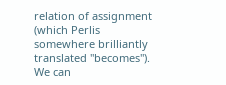relation of assignment (which Perlis somewhere brilliantly
translated "becomes"). We can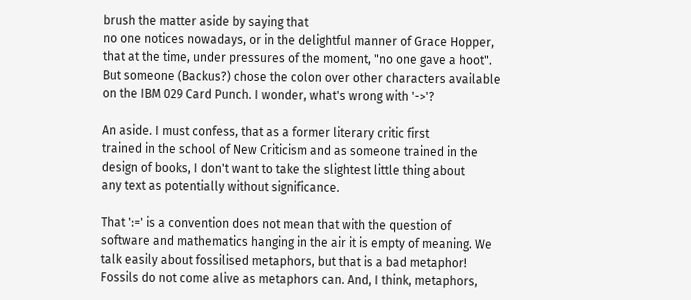brush the matter aside by saying that
no one notices nowadays, or in the delightful manner of Grace Hopper,
that at the time, under pressures of the moment, "no one gave a hoot".
But someone (Backus?) chose the colon over other characters available
on the IBM 029 Card Punch. I wonder, what's wrong with '->'?

An aside. I must confess, that as a former literary critic first
trained in the school of New Criticism and as someone trained in the
design of books, I don't want to take the slightest little thing about
any text as potentially without significance.

That ':=' is a convention does not mean that with the question of
software and mathematics hanging in the air it is empty of meaning. We
talk easily about fossilised metaphors, but that is a bad metaphor!
Fossils do not come alive as metaphors can. And, I think, metaphors,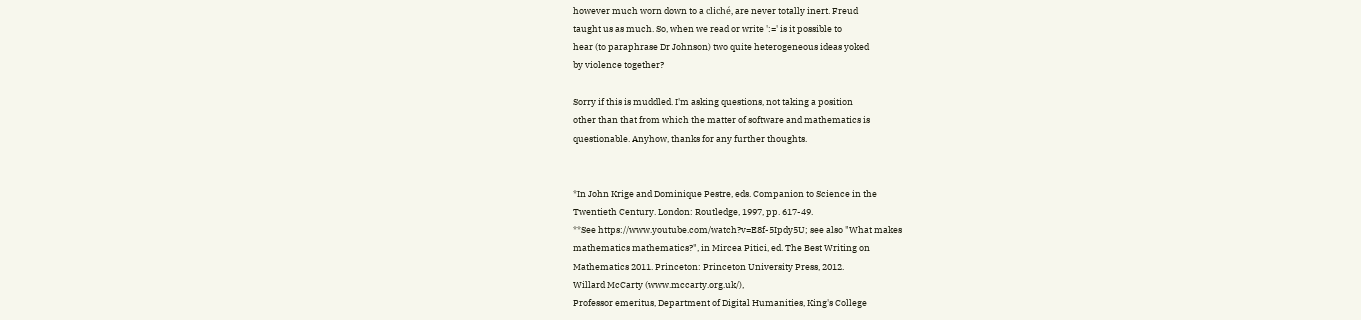however much worn down to a cliché, are never totally inert. Freud
taught us as much. So, when we read or write ':=' is it possible to
hear (to paraphrase Dr Johnson) two quite heterogeneous ideas yoked
by violence together?

Sorry if this is muddled. I'm asking questions, not taking a position
other than that from which the matter of software and mathematics is
questionable. Anyhow, thanks for any further thoughts.


*In John Krige and Dominique Pestre, eds. Companion to Science in the
Twentieth Century. London: Routledge, 1997, pp. 617-49.
**See https://www.youtube.com/watch?v=E8f-5Ipdy5U; see also "What makes
mathematics mathematics?", in Mircea Pitici, ed. The Best Writing on
Mathematics 2011. Princeton: Princeton University Press, 2012.
Willard McCarty (www.mccarty.org.uk/),
Professor emeritus, Department of Digital Humanities, King's College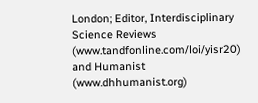London; Editor, Interdisciplinary Science Reviews
(www.tandfonline.com/loi/yisr20) and Humanist (www.dhhumanist.org)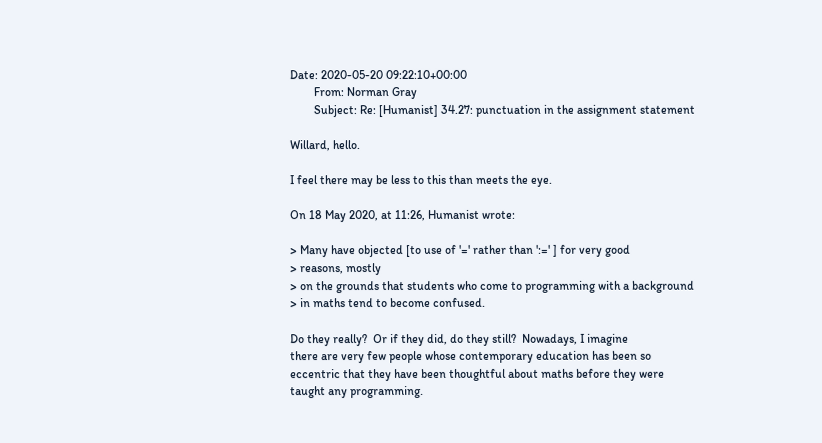Date: 2020-05-20 09:22:10+00:00
        From: Norman Gray
        Subject: Re: [Humanist] 34.27: punctuation in the assignment statement

Willard, hello.

I feel there may be less to this than meets the eye.

On 18 May 2020, at 11:26, Humanist wrote:

> Many have objected [to use of '=' rather than ':=' ] for very good
> reasons, mostly
> on the grounds that students who come to programming with a background
> in maths tend to become confused.

Do they really?  Or if they did, do they still?  Nowadays, I imagine
there are very few people whose contemporary education has been so
eccentric that they have been thoughtful about maths before they were
taught any programming.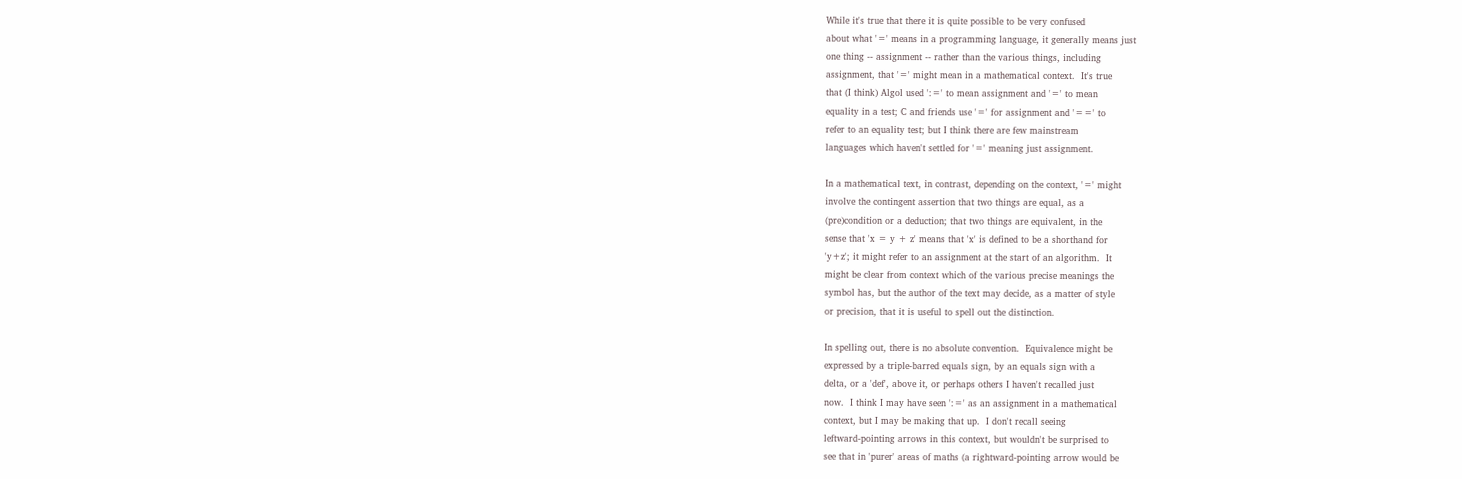While it's true that there it is quite possible to be very confused
about what '=' means in a programming language, it generally means just
one thing -- assignment -- rather than the various things, including
assignment, that '=' might mean in a mathematical context.  It's true
that (I think) Algol used ':=' to mean assignment and '=' to mean
equality in a test; C and friends use '=' for assignment and '==' to
refer to an equality test; but I think there are few mainstream
languages which haven't settled for '=' meaning just assignment.

In a mathematical text, in contrast, depending on the context, '=' might
involve the contingent assertion that two things are equal, as a
(pre)condition or a deduction; that two things are equivalent, in the
sense that 'x = y + z' means that 'x' is defined to be a shorthand for
'y+z'; it might refer to an assignment at the start of an algorithm.  It
might be clear from context which of the various precise meanings the
symbol has, but the author of the text may decide, as a matter of style
or precision, that it is useful to spell out the distinction.

In spelling out, there is no absolute convention.  Equivalence might be
expressed by a triple-barred equals sign, by an equals sign with a
delta, or a 'def', above it, or perhaps others I haven't recalled just
now.  I think I may have seen ':=' as an assignment in a mathematical
context, but I may be making that up.  I don't recall seeing
leftward-pointing arrows in this context, but wouldn't be surprised to
see that in 'purer' areas of maths (a rightward-pointing arrow would be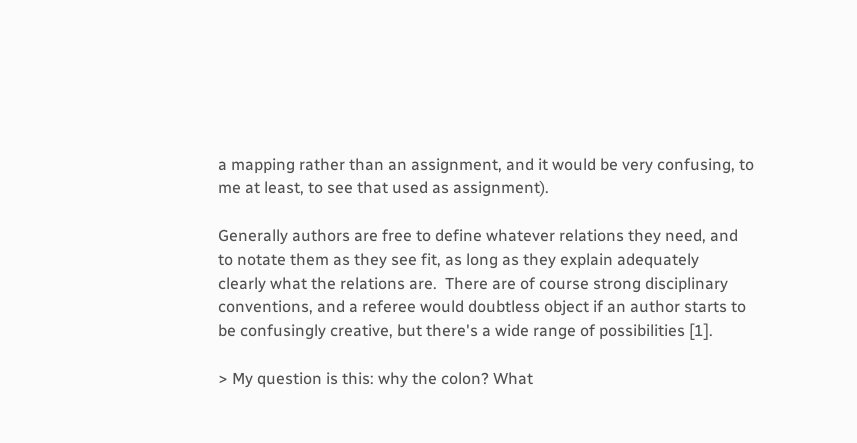a mapping rather than an assignment, and it would be very confusing, to
me at least, to see that used as assignment).

Generally authors are free to define whatever relations they need, and
to notate them as they see fit, as long as they explain adequately
clearly what the relations are.  There are of course strong disciplinary
conventions, and a referee would doubtless object if an author starts to
be confusingly creative, but there's a wide range of possibilities [1].

> My question is this: why the colon? What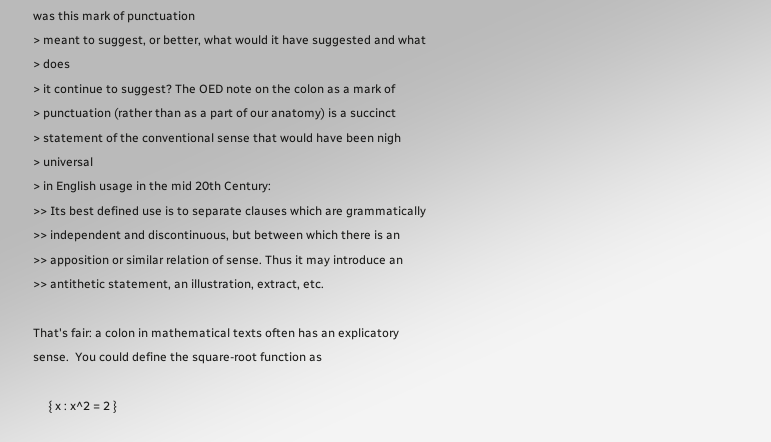was this mark of punctuation
> meant to suggest, or better, what would it have suggested and what
> does
> it continue to suggest? The OED note on the colon as a mark of
> punctuation (rather than as a part of our anatomy) is a succinct
> statement of the conventional sense that would have been nigh
> universal
> in English usage in the mid 20th Century:
>> Its best defined use is to separate clauses which are grammatically
>> independent and discontinuous, but between which there is an
>> apposition or similar relation of sense. Thus it may introduce an
>> antithetic statement, an illustration, extract, etc.

That's fair: a colon in mathematical texts often has an explicatory
sense.  You could define the square-root function as

     { x : x^2 = 2 }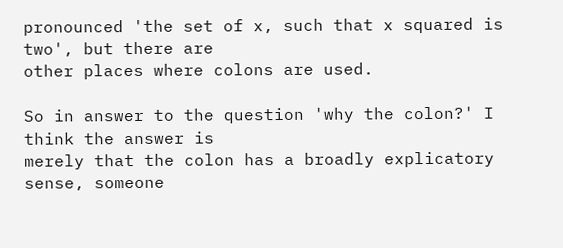pronounced 'the set of x, such that x squared is two', but there are
other places where colons are used.

So in answer to the question 'why the colon?' I think the answer is
merely that the colon has a broadly explicatory sense, someone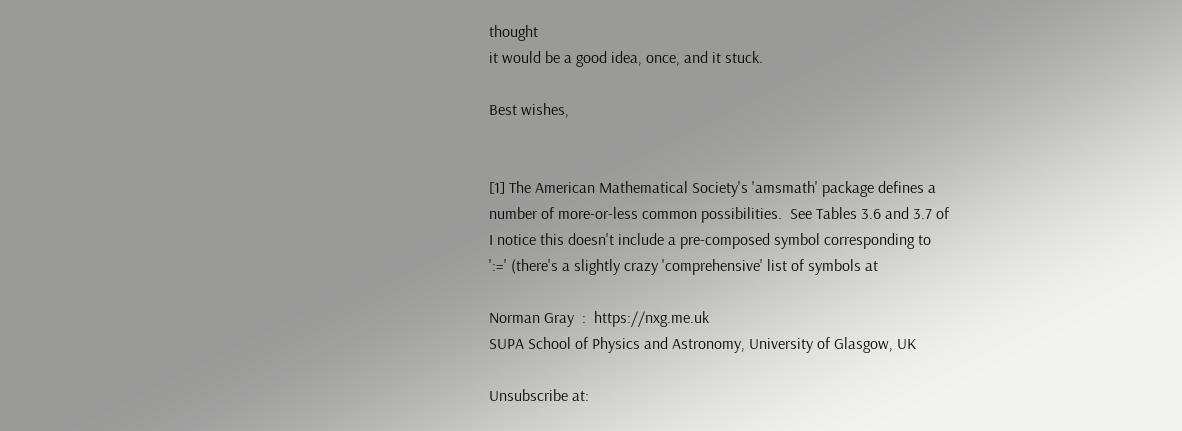thought
it would be a good idea, once, and it stuck.

Best wishes,


[1] The American Mathematical Society's 'amsmath' package defines a
number of more-or-less common possibilities.  See Tables 3.6 and 3.7 of
I notice this doesn't include a pre-composed symbol corresponding to
':=' (there's a slightly crazy 'comprehensive' list of symbols at

Norman Gray  :  https://nxg.me.uk
SUPA School of Physics and Astronomy, University of Glasgow, UK

Unsubscribe at: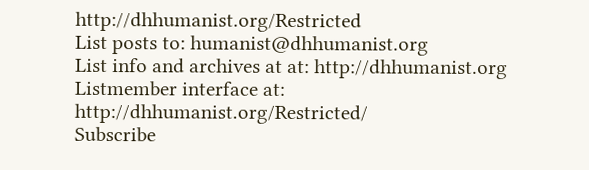http://dhhumanist.org/Restricted
List posts to: humanist@dhhumanist.org
List info and archives at at: http://dhhumanist.org
Listmember interface at: http://dhhumanist.org/Restricted/
Subscribe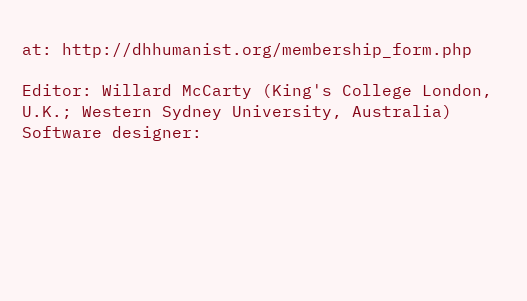at: http://dhhumanist.org/membership_form.php

Editor: Willard McCarty (King's College London, U.K.; Western Sydney University, Australia)
Software designer: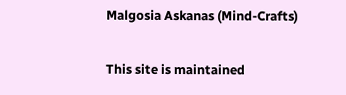Malgosia Askanas (Mind-Crafts)

This site is maintained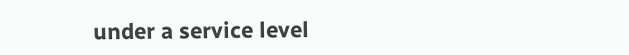under a service level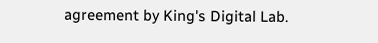agreement by King's Digital Lab.